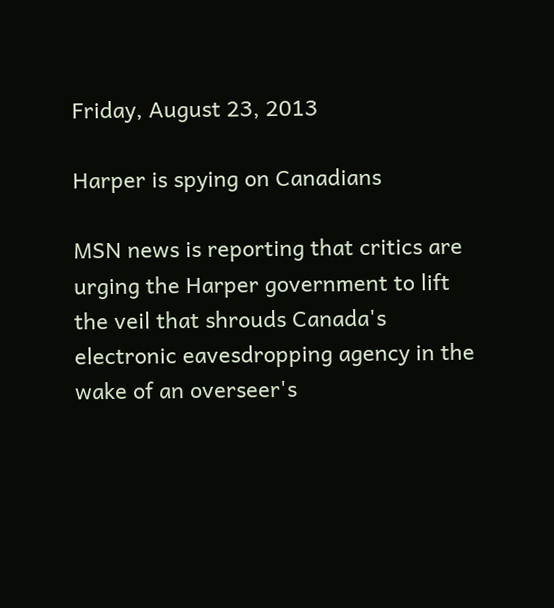Friday, August 23, 2013

Harper is spying on Canadians

MSN news is reporting that critics are urging the Harper government to lift the veil that shrouds Canada's electronic eavesdropping agency in the wake of an overseer's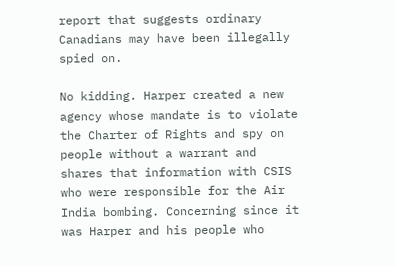report that suggests ordinary Canadians may have been illegally spied on.

No kidding. Harper created a new agency whose mandate is to violate the Charter of Rights and spy on people without a warrant and shares that information with CSIS who were responsible for the Air India bombing. Concerning since it was Harper and his people who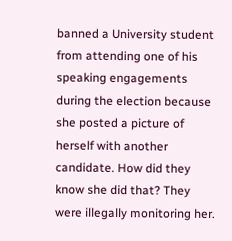banned a University student from attending one of his speaking engagements during the election because she posted a picture of herself with another candidate. How did they know she did that? They were illegally monitoring her.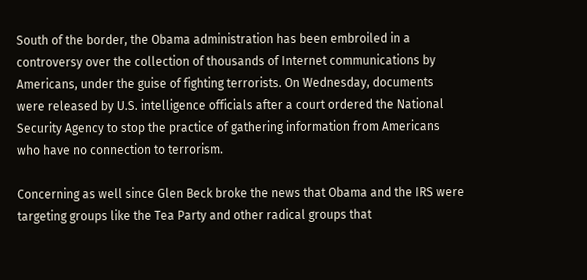South of the border, the Obama administration has been embroiled in a controversy over the collection of thousands of Internet communications by Americans, under the guise of fighting terrorists. On Wednesday, documents were released by U.S. intelligence officials after a court ordered the National Security Agency to stop the practice of gathering information from Americans who have no connection to terrorism.

Concerning as well since Glen Beck broke the news that Obama and the IRS were targeting groups like the Tea Party and other radical groups that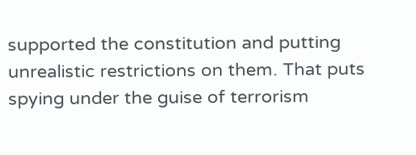supported the constitution and putting unrealistic restrictions on them. That puts spying under the guise of terrorism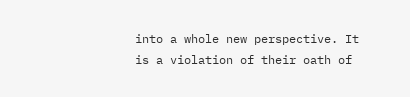into a whole new perspective. It is a violation of their oath of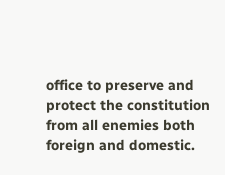office to preserve and protect the constitution from all enemies both foreign and domestic.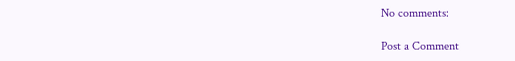No comments:

Post a Comment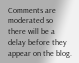Comments are moderated so there will be a delay before they appear on the blog.